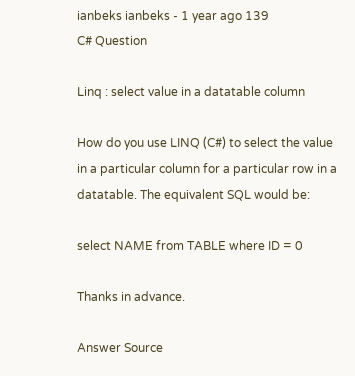ianbeks ianbeks - 1 year ago 139
C# Question

Linq : select value in a datatable column

How do you use LINQ (C#) to select the value in a particular column for a particular row in a datatable. The equivalent SQL would be:

select NAME from TABLE where ID = 0

Thanks in advance.

Answer Source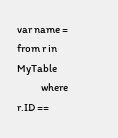var name = from r in MyTable
            where r.ID ==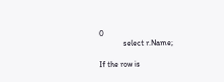0
            select r.Name;

If the row is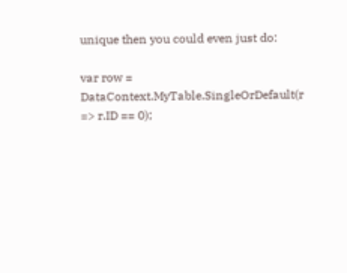unique then you could even just do:

var row = DataContext.MyTable.SingleOrDefault(r => r.ID == 0);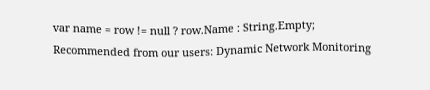var name = row != null ? row.Name : String.Empty;
Recommended from our users: Dynamic Network Monitoring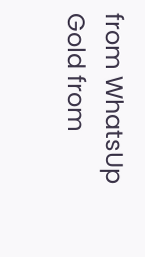from WhatsUp Gold from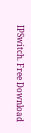IPSwitch. Free Download